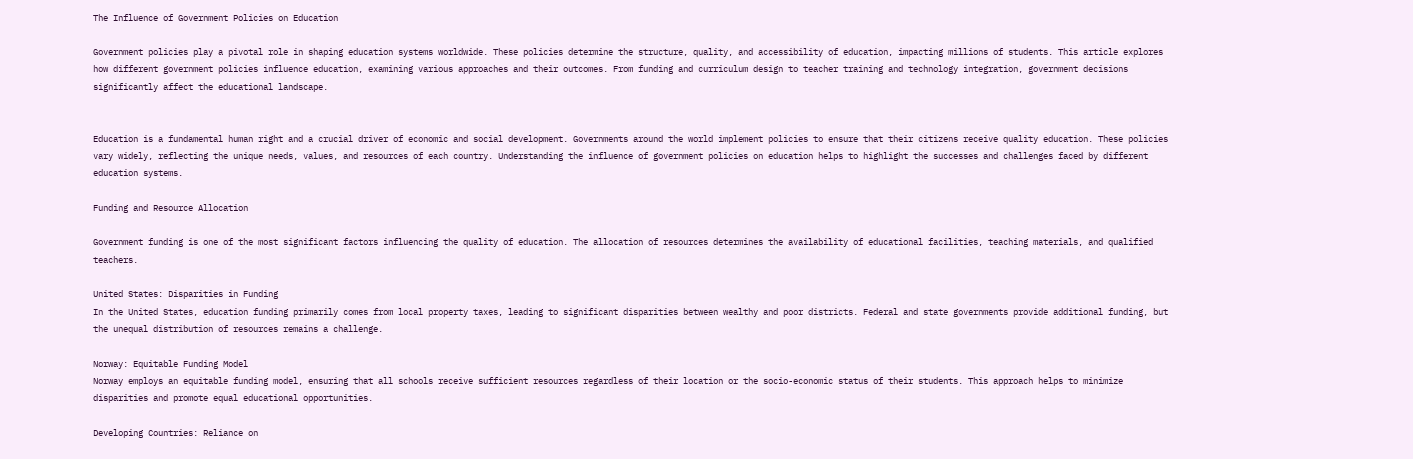The Influence of Government Policies on Education

Government policies play a pivotal role in shaping education systems worldwide. These policies determine the structure, quality, and accessibility of education, impacting millions of students. This article explores how different government policies influence education, examining various approaches and their outcomes. From funding and curriculum design to teacher training and technology integration, government decisions significantly affect the educational landscape.


Education is a fundamental human right and a crucial driver of economic and social development. Governments around the world implement policies to ensure that their citizens receive quality education. These policies vary widely, reflecting the unique needs, values, and resources of each country. Understanding the influence of government policies on education helps to highlight the successes and challenges faced by different education systems.

Funding and Resource Allocation

Government funding is one of the most significant factors influencing the quality of education. The allocation of resources determines the availability of educational facilities, teaching materials, and qualified teachers.

United States: Disparities in Funding
In the United States, education funding primarily comes from local property taxes, leading to significant disparities between wealthy and poor districts. Federal and state governments provide additional funding, but the unequal distribution of resources remains a challenge.

Norway: Equitable Funding Model
Norway employs an equitable funding model, ensuring that all schools receive sufficient resources regardless of their location or the socio-economic status of their students. This approach helps to minimize disparities and promote equal educational opportunities.

Developing Countries: Reliance on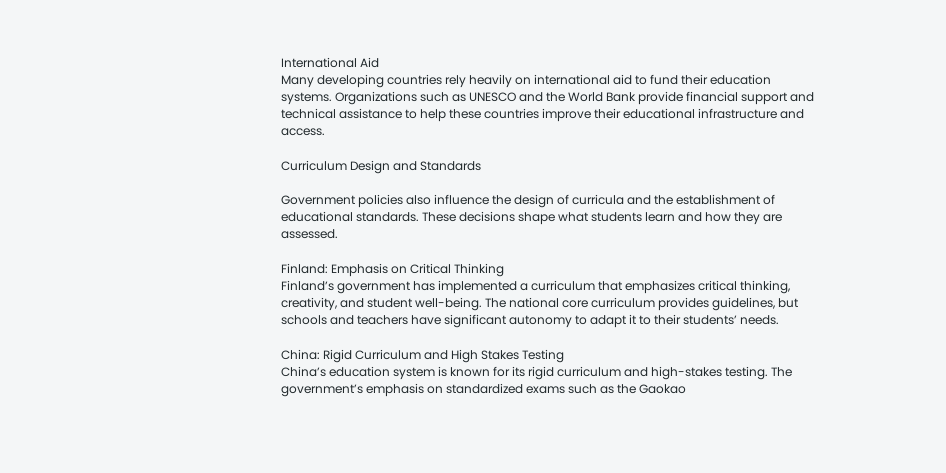International Aid
Many developing countries rely heavily on international aid to fund their education systems. Organizations such as UNESCO and the World Bank provide financial support and technical assistance to help these countries improve their educational infrastructure and access.

Curriculum Design and Standards

Government policies also influence the design of curricula and the establishment of educational standards. These decisions shape what students learn and how they are assessed.

Finland: Emphasis on Critical Thinking
Finland’s government has implemented a curriculum that emphasizes critical thinking, creativity, and student well-being. The national core curriculum provides guidelines, but schools and teachers have significant autonomy to adapt it to their students’ needs.

China: Rigid Curriculum and High Stakes Testing
China’s education system is known for its rigid curriculum and high-stakes testing. The government’s emphasis on standardized exams such as the Gaokao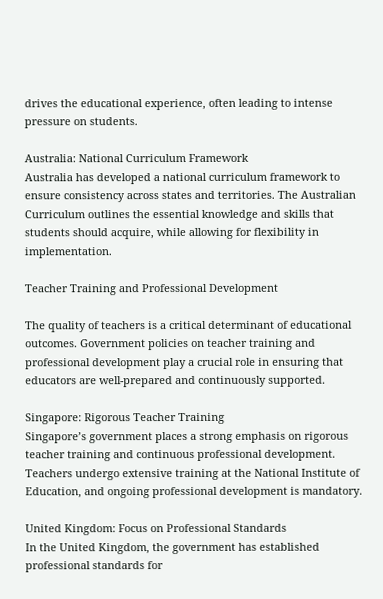drives the educational experience, often leading to intense pressure on students.

Australia: National Curriculum Framework
Australia has developed a national curriculum framework to ensure consistency across states and territories. The Australian Curriculum outlines the essential knowledge and skills that students should acquire, while allowing for flexibility in implementation.

Teacher Training and Professional Development

The quality of teachers is a critical determinant of educational outcomes. Government policies on teacher training and professional development play a crucial role in ensuring that educators are well-prepared and continuously supported.

Singapore: Rigorous Teacher Training
Singapore’s government places a strong emphasis on rigorous teacher training and continuous professional development. Teachers undergo extensive training at the National Institute of Education, and ongoing professional development is mandatory.

United Kingdom: Focus on Professional Standards
In the United Kingdom, the government has established professional standards for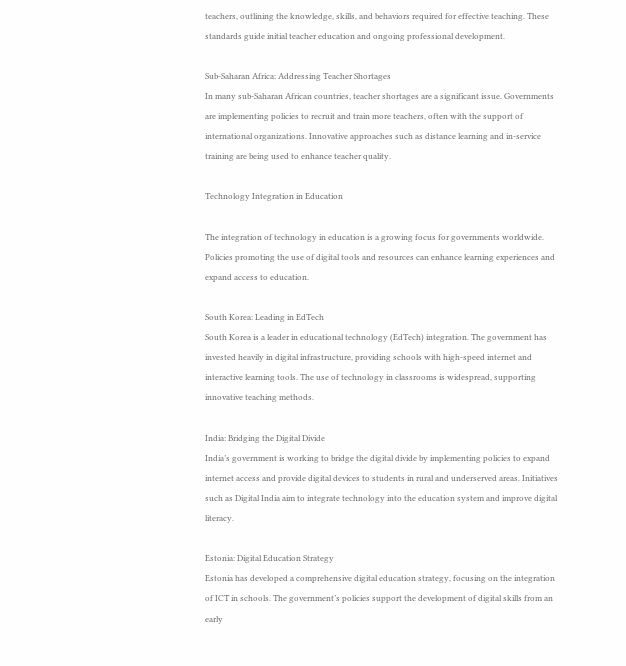teachers, outlining the knowledge, skills, and behaviors required for effective teaching. These standards guide initial teacher education and ongoing professional development.

Sub-Saharan Africa: Addressing Teacher Shortages
In many sub-Saharan African countries, teacher shortages are a significant issue. Governments are implementing policies to recruit and train more teachers, often with the support of international organizations. Innovative approaches such as distance learning and in-service training are being used to enhance teacher quality.

Technology Integration in Education

The integration of technology in education is a growing focus for governments worldwide. Policies promoting the use of digital tools and resources can enhance learning experiences and expand access to education.

South Korea: Leading in EdTech
South Korea is a leader in educational technology (EdTech) integration. The government has invested heavily in digital infrastructure, providing schools with high-speed internet and interactive learning tools. The use of technology in classrooms is widespread, supporting innovative teaching methods.

India: Bridging the Digital Divide
India’s government is working to bridge the digital divide by implementing policies to expand internet access and provide digital devices to students in rural and underserved areas. Initiatives such as Digital India aim to integrate technology into the education system and improve digital literacy.

Estonia: Digital Education Strategy
Estonia has developed a comprehensive digital education strategy, focusing on the integration of ICT in schools. The government’s policies support the development of digital skills from an early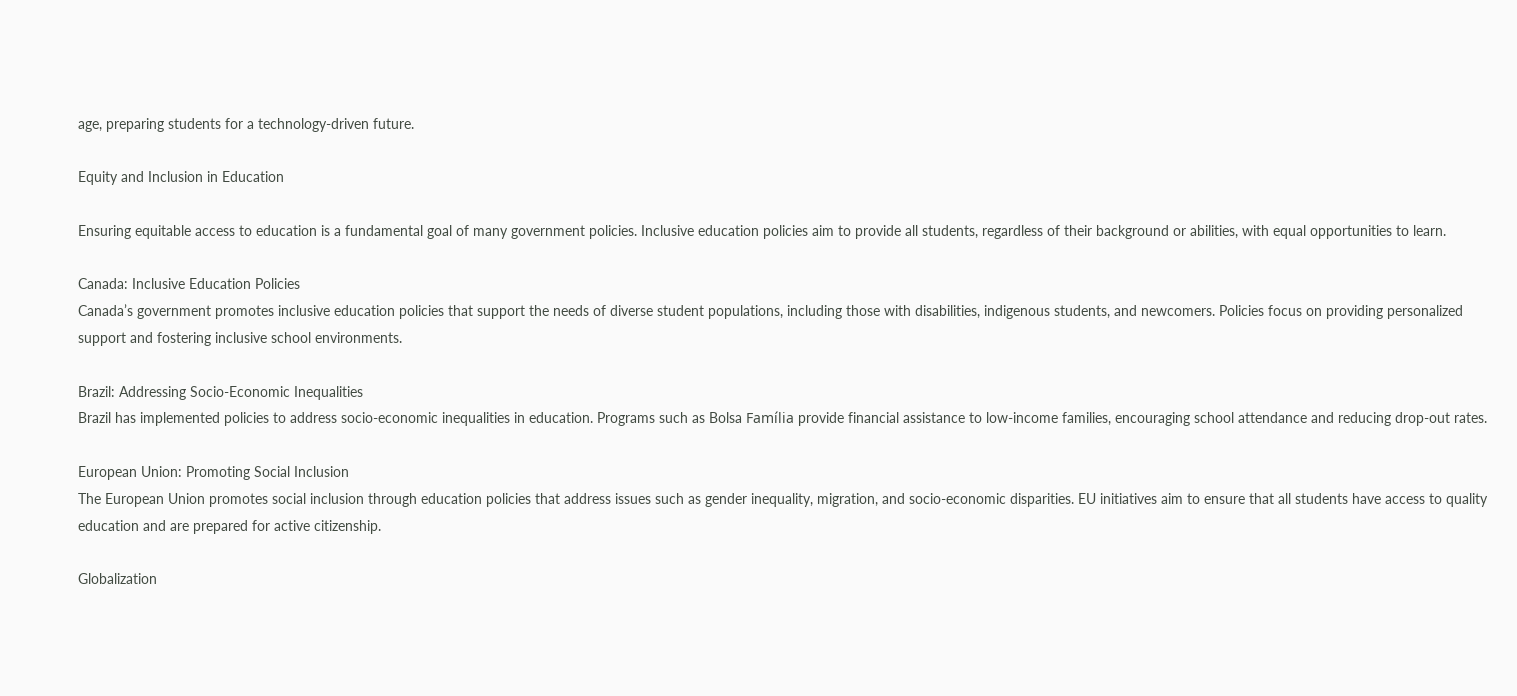age, preparing students for a technology-driven future.

Equity and Inclusion in Education

Ensuring equitable access to education is a fundamental goal of many government policies. Inclusive education policies aim to provide all students, regardless of their background or abilities, with equal opportunities to learn.

Canada: Inclusive Education Policies
Canada’s government promotes inclusive education policies that support the needs of diverse student populations, including those with disabilities, indigenous students, and newcomers. Policies focus on providing personalized support and fostering inclusive school environments.

Brazil: Addressing Socio-Economic Inequalities
Brazil has implemented policies to address socio-economic inequalities in education. Programs such as Bolsa Família provide financial assistance to low-income families, encouraging school attendance and reducing drop-out rates.

European Union: Promoting Social Inclusion
The European Union promotes social inclusion through education policies that address issues such as gender inequality, migration, and socio-economic disparities. EU initiatives aim to ensure that all students have access to quality education and are prepared for active citizenship.

Globalization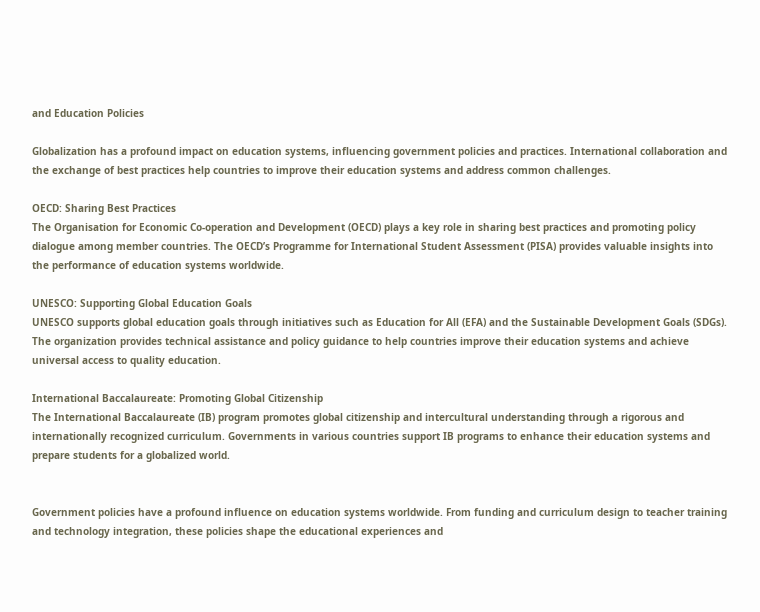and Education Policies

Globalization has a profound impact on education systems, influencing government policies and practices. International collaboration and the exchange of best practices help countries to improve their education systems and address common challenges.

OECD: Sharing Best Practices
The Organisation for Economic Co-operation and Development (OECD) plays a key role in sharing best practices and promoting policy dialogue among member countries. The OECD’s Programme for International Student Assessment (PISA) provides valuable insights into the performance of education systems worldwide.

UNESCO: Supporting Global Education Goals
UNESCO supports global education goals through initiatives such as Education for All (EFA) and the Sustainable Development Goals (SDGs). The organization provides technical assistance and policy guidance to help countries improve their education systems and achieve universal access to quality education.

International Baccalaureate: Promoting Global Citizenship
The International Baccalaureate (IB) program promotes global citizenship and intercultural understanding through a rigorous and internationally recognized curriculum. Governments in various countries support IB programs to enhance their education systems and prepare students for a globalized world.


Government policies have a profound influence on education systems worldwide. From funding and curriculum design to teacher training and technology integration, these policies shape the educational experiences and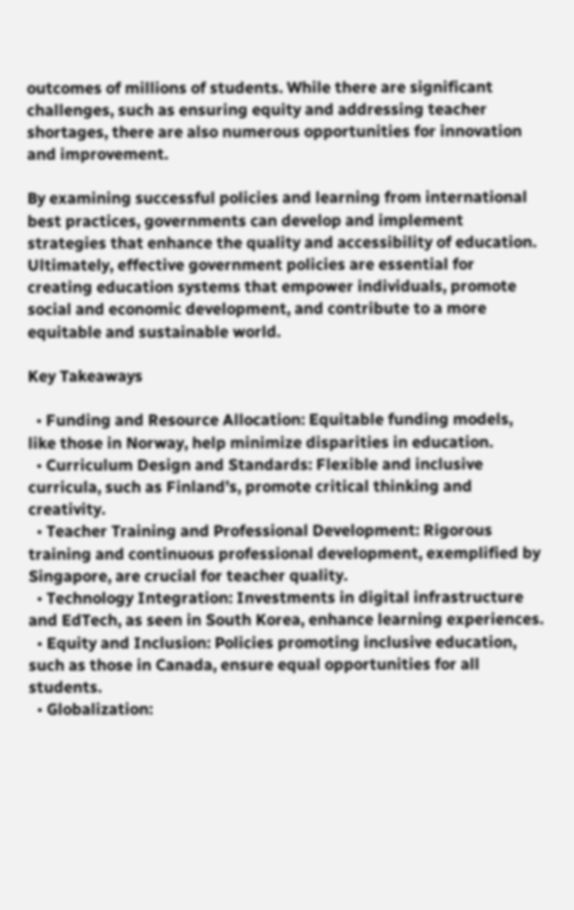outcomes of millions of students. While there are significant challenges, such as ensuring equity and addressing teacher shortages, there are also numerous opportunities for innovation and improvement.

By examining successful policies and learning from international best practices, governments can develop and implement strategies that enhance the quality and accessibility of education. Ultimately, effective government policies are essential for creating education systems that empower individuals, promote social and economic development, and contribute to a more equitable and sustainable world.

Key Takeaways

  • Funding and Resource Allocation: Equitable funding models, like those in Norway, help minimize disparities in education.
  • Curriculum Design and Standards: Flexible and inclusive curricula, such as Finland’s, promote critical thinking and creativity.
  • Teacher Training and Professional Development: Rigorous training and continuous professional development, exemplified by Singapore, are crucial for teacher quality.
  • Technology Integration: Investments in digital infrastructure and EdTech, as seen in South Korea, enhance learning experiences.
  • Equity and Inclusion: Policies promoting inclusive education, such as those in Canada, ensure equal opportunities for all students.
  • Globalization: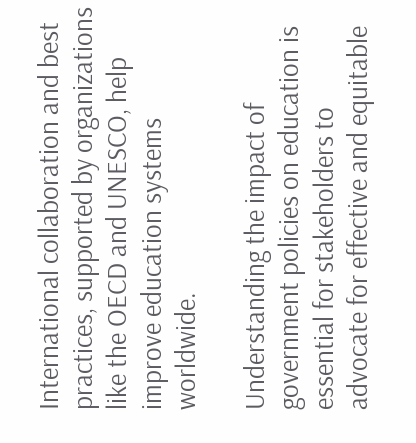International collaboration and best practices, supported by organizations like the OECD and UNESCO, help improve education systems worldwide.

Understanding the impact of government policies on education is essential for stakeholders to advocate for effective and equitable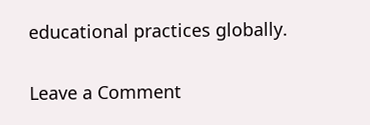educational practices globally.

Leave a Comment